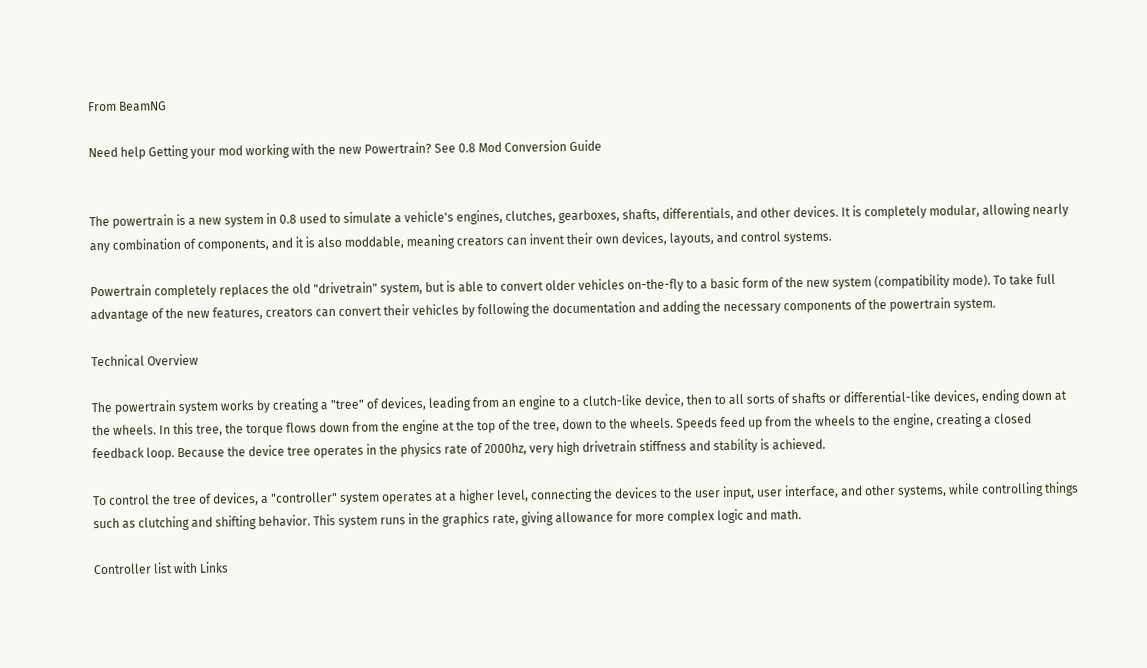From BeamNG

Need help Getting your mod working with the new Powertrain? See 0.8 Mod Conversion Guide


The powertrain is a new system in 0.8 used to simulate a vehicle's engines, clutches, gearboxes, shafts, differentials, and other devices. It is completely modular, allowing nearly any combination of components, and it is also moddable, meaning creators can invent their own devices, layouts, and control systems.

Powertrain completely replaces the old "drivetrain" system, but is able to convert older vehicles on-the-fly to a basic form of the new system (compatibility mode). To take full advantage of the new features, creators can convert their vehicles by following the documentation and adding the necessary components of the powertrain system.

Technical Overview

The powertrain system works by creating a "tree" of devices, leading from an engine to a clutch-like device, then to all sorts of shafts or differential-like devices, ending down at the wheels. In this tree, the torque flows down from the engine at the top of the tree, down to the wheels. Speeds feed up from the wheels to the engine, creating a closed feedback loop. Because the device tree operates in the physics rate of 2000hz, very high drivetrain stiffness and stability is achieved.

To control the tree of devices, a "controller" system operates at a higher level, connecting the devices to the user input, user interface, and other systems, while controlling things such as clutching and shifting behavior. This system runs in the graphics rate, giving allowance for more complex logic and math.

Controller list with Links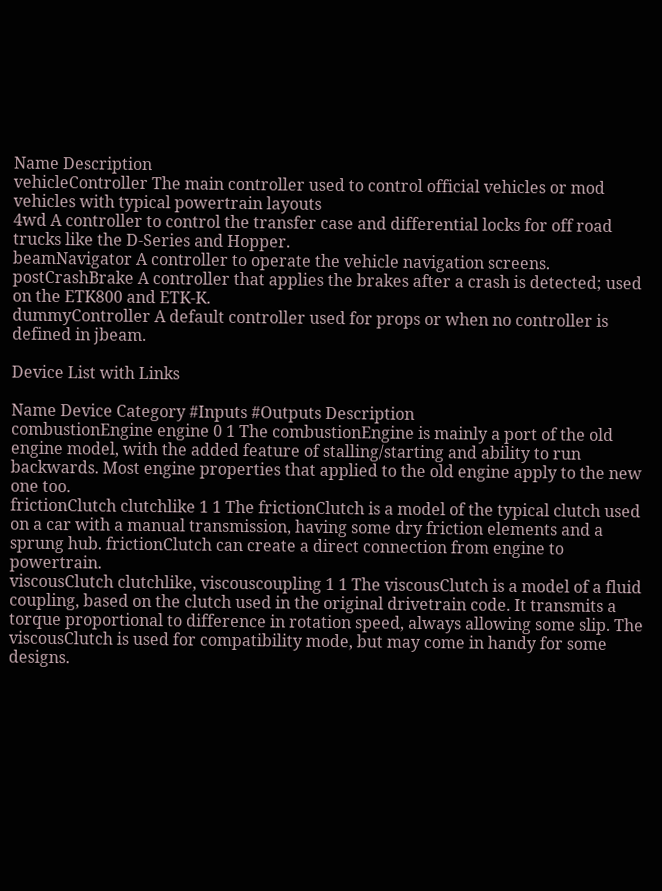Name Description
vehicleController The main controller used to control official vehicles or mod vehicles with typical powertrain layouts
4wd A controller to control the transfer case and differential locks for off road trucks like the D-Series and Hopper.
beamNavigator A controller to operate the vehicle navigation screens.
postCrashBrake A controller that applies the brakes after a crash is detected; used on the ETK800 and ETK-K.
dummyController A default controller used for props or when no controller is defined in jbeam.

Device List with Links

Name Device Category #Inputs #Outputs Description
combustionEngine engine 0 1 The combustionEngine is mainly a port of the old engine model, with the added feature of stalling/starting and ability to run backwards. Most engine properties that applied to the old engine apply to the new one too.
frictionClutch clutchlike 1 1 The frictionClutch is a model of the typical clutch used on a car with a manual transmission, having some dry friction elements and a sprung hub. frictionClutch can create a direct connection from engine to powertrain.
viscousClutch clutchlike, viscouscoupling 1 1 The viscousClutch is a model of a fluid coupling, based on the clutch used in the original drivetrain code. It transmits a torque proportional to difference in rotation speed, always allowing some slip. The viscousClutch is used for compatibility mode, but may come in handy for some designs.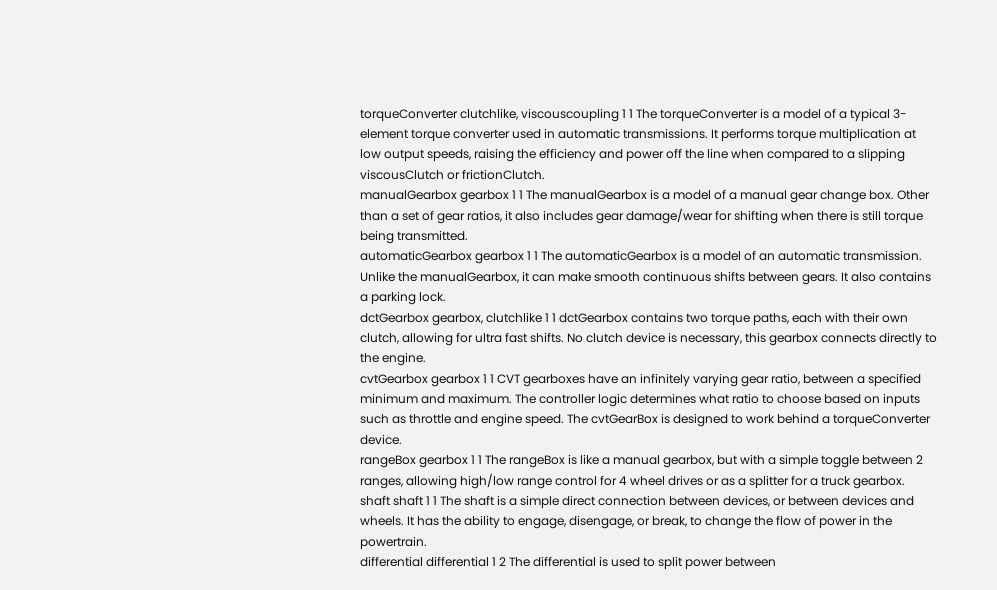torqueConverter clutchlike, viscouscoupling 1 1 The torqueConverter is a model of a typical 3-element torque converter used in automatic transmissions. It performs torque multiplication at low output speeds, raising the efficiency and power off the line when compared to a slipping viscousClutch or frictionClutch.
manualGearbox gearbox 1 1 The manualGearbox is a model of a manual gear change box. Other than a set of gear ratios, it also includes gear damage/wear for shifting when there is still torque being transmitted.
automaticGearbox gearbox 1 1 The automaticGearbox is a model of an automatic transmission. Unlike the manualGearbox, it can make smooth continuous shifts between gears. It also contains a parking lock.
dctGearbox gearbox, clutchlike 1 1 dctGearbox contains two torque paths, each with their own clutch, allowing for ultra fast shifts. No clutch device is necessary, this gearbox connects directly to the engine.
cvtGearbox gearbox 1 1 CVT gearboxes have an infinitely varying gear ratio, between a specified minimum and maximum. The controller logic determines what ratio to choose based on inputs such as throttle and engine speed. The cvtGearBox is designed to work behind a torqueConverter device.
rangeBox gearbox 1 1 The rangeBox is like a manual gearbox, but with a simple toggle between 2 ranges, allowing high/low range control for 4 wheel drives or as a splitter for a truck gearbox.
shaft shaft 1 1 The shaft is a simple direct connection between devices, or between devices and wheels. It has the ability to engage, disengage, or break, to change the flow of power in the powertrain.
differential differential 1 2 The differential is used to split power between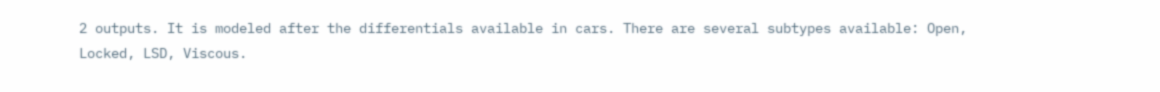2 outputs. It is modeled after the differentials available in cars. There are several subtypes available: Open, Locked, LSD, Viscous.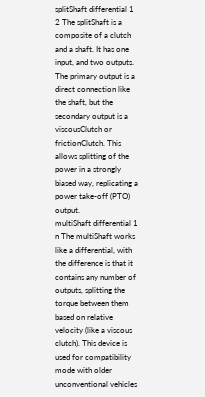splitShaft differential 1 2 The splitShaft is a composite of a clutch and a shaft. It has one input, and two outputs. The primary output is a direct connection like the shaft, but the secondary output is a viscousClutch or frictionClutch. This allows splitting of the power in a strongly biased way, replicating a power take-off (PTO) output.
multiShaft differential 1 n The multiShaft works like a differential, with the difference is that it contains any number of outputs, splitting the torque between them based on relative velocity (like a viscous clutch). This device is used for compatibility mode with older unconventional vehicles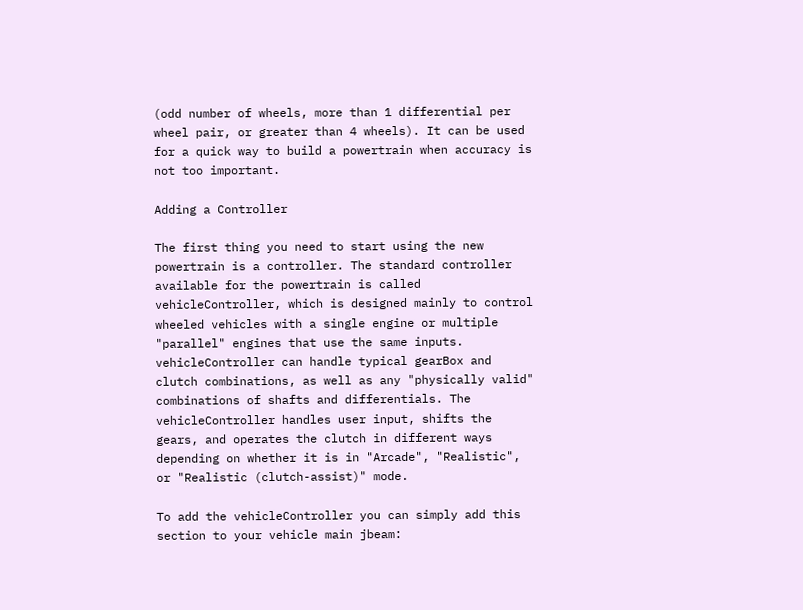(odd number of wheels, more than 1 differential per wheel pair, or greater than 4 wheels). It can be used for a quick way to build a powertrain when accuracy is not too important.

Adding a Controller

The first thing you need to start using the new powertrain is a controller. The standard controller available for the powertrain is called vehicleController, which is designed mainly to control wheeled vehicles with a single engine or multiple "parallel" engines that use the same inputs. vehicleController can handle typical gearBox and clutch combinations, as well as any "physically valid" combinations of shafts and differentials. The vehicleController handles user input, shifts the gears, and operates the clutch in different ways depending on whether it is in "Arcade", "Realistic", or "Realistic (clutch-assist)" mode.

To add the vehicleController you can simply add this section to your vehicle main jbeam: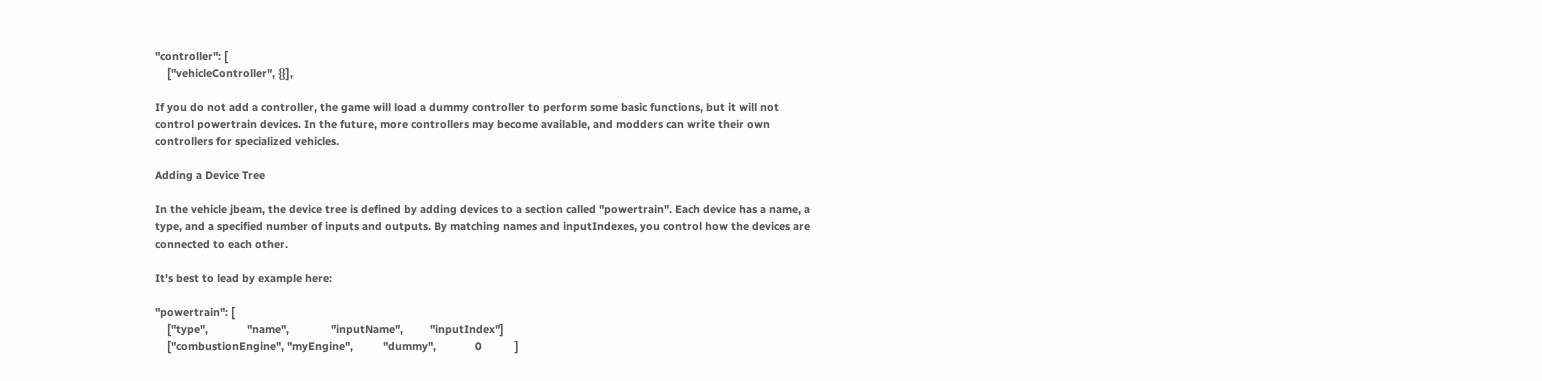"controller": [
    ["vehicleController", {}],

If you do not add a controller, the game will load a dummy controller to perform some basic functions, but it will not control powertrain devices. In the future, more controllers may become available, and modders can write their own controllers for specialized vehicles.

Adding a Device Tree

In the vehicle jbeam, the device tree is defined by adding devices to a section called "powertrain". Each device has a name, a type, and a specified number of inputs and outputs. By matching names and inputIndexes, you control how the devices are connected to each other.

It's best to lead by example here:

"powertrain": [
    ["type",             "name",              "inputName",         "inputIndex"]
    ["combustionEngine", "myEngine",          "dummy",             0           ]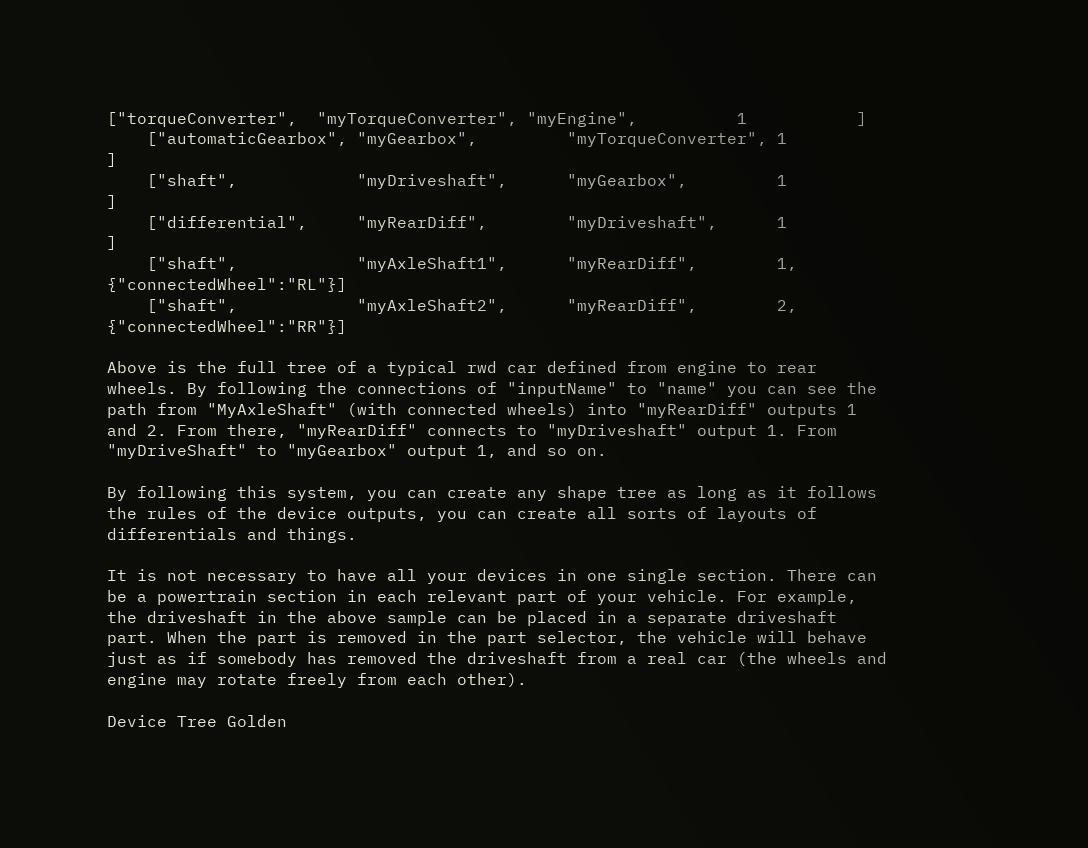["torqueConverter",  "myTorqueConverter", "myEngine",          1           ]
    ["automaticGearbox", "myGearbox",         "myTorqueConverter", 1           ]
    ["shaft",            "myDriveshaft",      "myGearbox",         1           ]
    ["differential",     "myRearDiff",        "myDriveshaft",      1           ]
    ["shaft",            "myAxleShaft1",      "myRearDiff",        1,          {"connectedWheel":"RL"}]
    ["shaft",            "myAxleShaft2",      "myRearDiff",        2,          {"connectedWheel":"RR"}]

Above is the full tree of a typical rwd car defined from engine to rear wheels. By following the connections of "inputName" to "name" you can see the path from "MyAxleShaft" (with connected wheels) into "myRearDiff" outputs 1 and 2. From there, "myRearDiff" connects to "myDriveshaft" output 1. From "myDriveShaft" to "myGearbox" output 1, and so on.

By following this system, you can create any shape tree as long as it follows the rules of the device outputs, you can create all sorts of layouts of differentials and things.

It is not necessary to have all your devices in one single section. There can be a powertrain section in each relevant part of your vehicle. For example, the driveshaft in the above sample can be placed in a separate driveshaft part. When the part is removed in the part selector, the vehicle will behave just as if somebody has removed the driveshaft from a real car (the wheels and engine may rotate freely from each other).

Device Tree Golden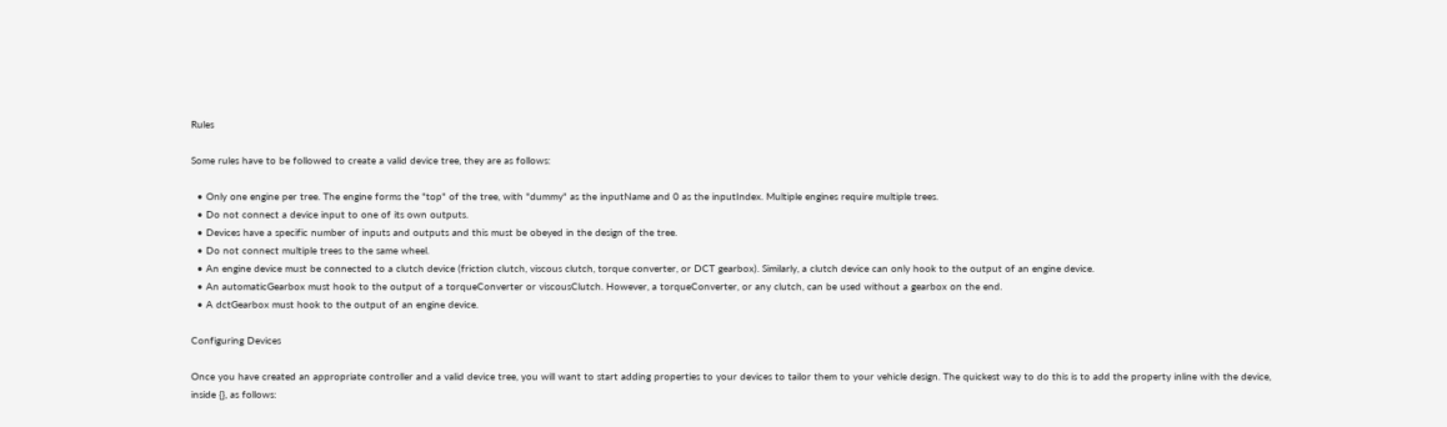Rules

Some rules have to be followed to create a valid device tree, they are as follows:

  • Only one engine per tree. The engine forms the "top" of the tree, with "dummy" as the inputName and 0 as the inputIndex. Multiple engines require multiple trees.
  • Do not connect a device input to one of its own outputs.
  • Devices have a specific number of inputs and outputs and this must be obeyed in the design of the tree.
  • Do not connect multiple trees to the same wheel.
  • An engine device must be connected to a clutch device (friction clutch, viscous clutch, torque converter, or DCT gearbox). Similarly, a clutch device can only hook to the output of an engine device.
  • An automaticGearbox must hook to the output of a torqueConverter or viscousClutch. However, a torqueConverter, or any clutch, can be used without a gearbox on the end.
  • A dctGearbox must hook to the output of an engine device.

Configuring Devices

Once you have created an appropriate controller and a valid device tree, you will want to start adding properties to your devices to tailor them to your vehicle design. The quickest way to do this is to add the property inline with the device, inside {}, as follows: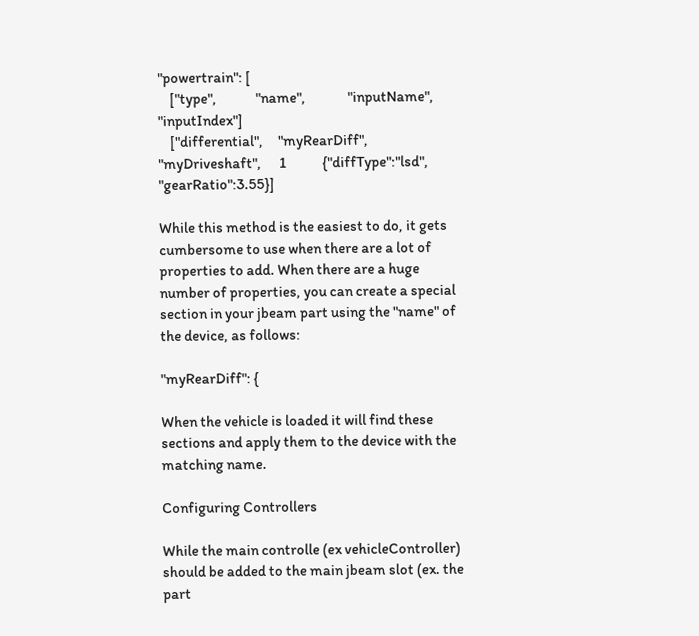"powertrain": [
    ["type",             "name",              "inputName",         "inputIndex"]
    ["differential",     "myRearDiff",        "myDriveshaft",      1            {"diffType":"lsd", "gearRatio":3.55}]

While this method is the easiest to do, it gets cumbersome to use when there are a lot of properties to add. When there are a huge number of properties, you can create a special section in your jbeam part using the "name" of the device, as follows:

"myRearDiff": {

When the vehicle is loaded it will find these sections and apply them to the device with the matching name.

Configuring Controllers

While the main controlle (ex vehicleController) should be added to the main jbeam slot (ex. the part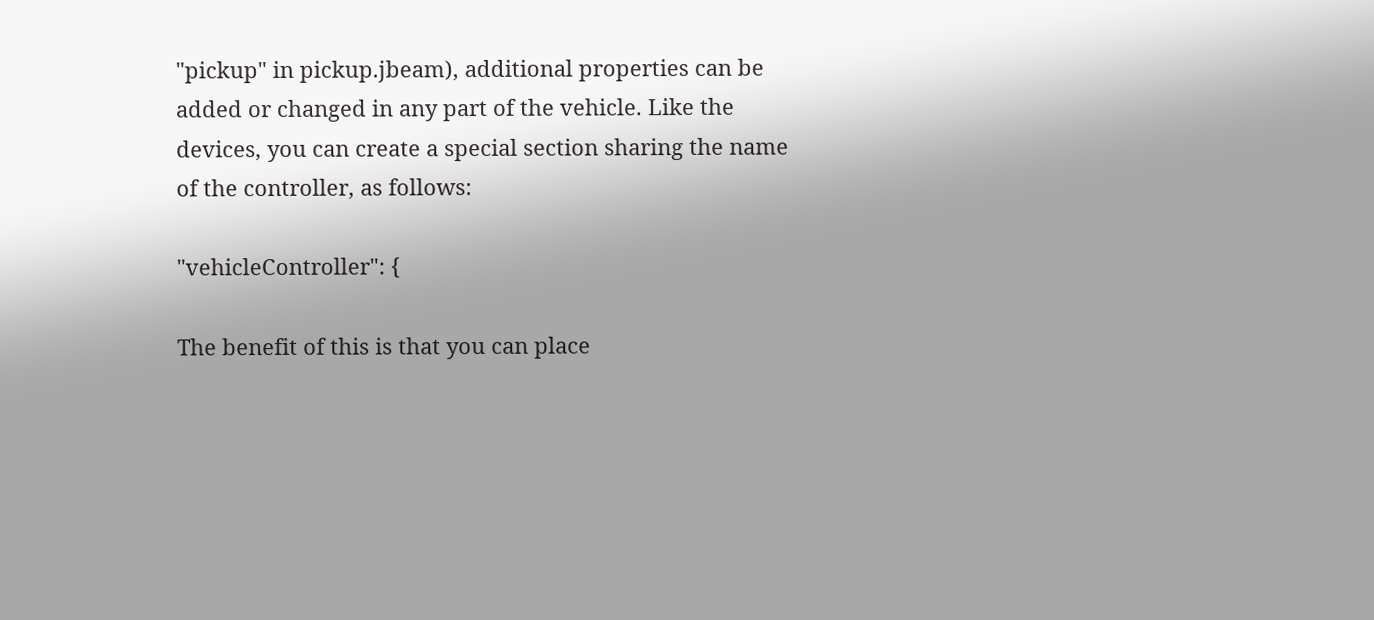"pickup" in pickup.jbeam), additional properties can be added or changed in any part of the vehicle. Like the devices, you can create a special section sharing the name of the controller, as follows:

"vehicleController": {

The benefit of this is that you can place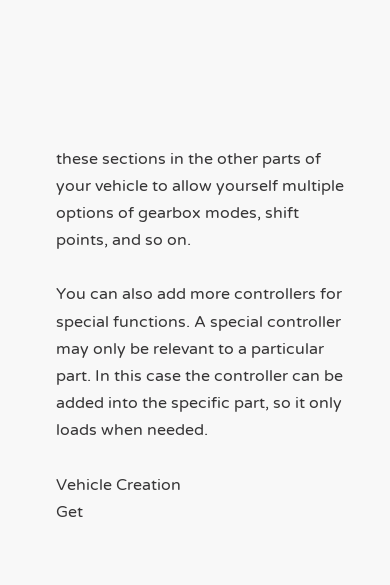these sections in the other parts of your vehicle to allow yourself multiple options of gearbox modes, shift points, and so on.

You can also add more controllers for special functions. A special controller may only be relevant to a particular part. In this case the controller can be added into the specific part, so it only loads when needed.

Vehicle Creation
Get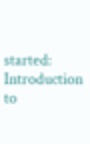started: Introduction to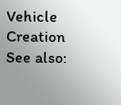Vehicle Creation
See also: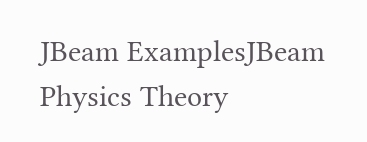JBeam ExamplesJBeam Physics Theory